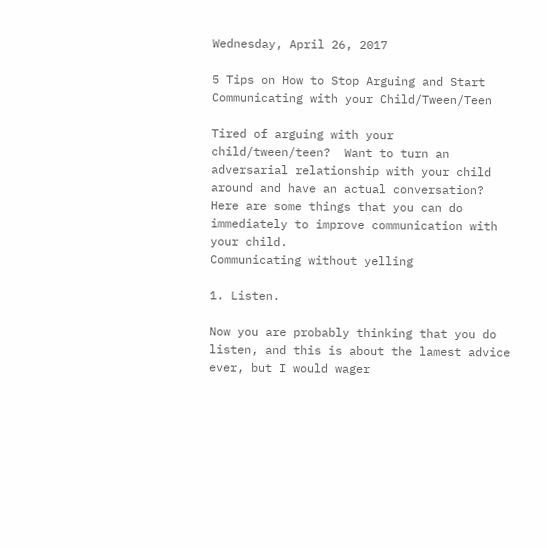Wednesday, April 26, 2017

5 Tips on How to Stop Arguing and Start Communicating with your Child/Tween/Teen

Tired of arguing with your child/tween/teen?  Want to turn an adversarial relationship with your child around and have an actual conversation?  Here are some things that you can do immediately to improve communication with your child.
Communicating without yelling

1. Listen.

Now you are probably thinking that you do listen, and this is about the lamest advice ever, but I would wager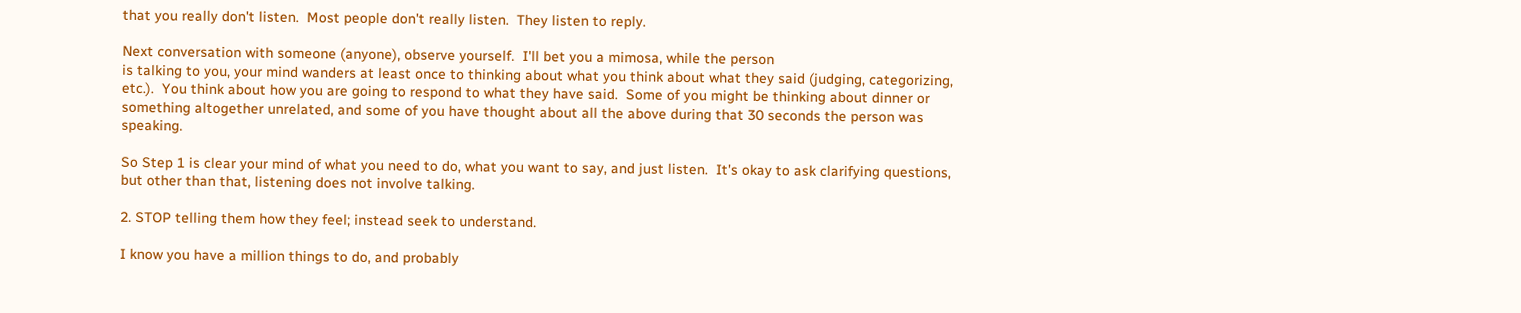that you really don't listen.  Most people don't really listen.  They listen to reply.

Next conversation with someone (anyone), observe yourself.  I'll bet you a mimosa, while the person
is talking to you, your mind wanders at least once to thinking about what you think about what they said (judging, categorizing, etc.).  You think about how you are going to respond to what they have said.  Some of you might be thinking about dinner or something altogether unrelated, and some of you have thought about all the above during that 30 seconds the person was speaking.

So Step 1 is clear your mind of what you need to do, what you want to say, and just listen.  It's okay to ask clarifying questions, but other than that, listening does not involve talking.

2. STOP telling them how they feel; instead seek to understand.

I know you have a million things to do, and probably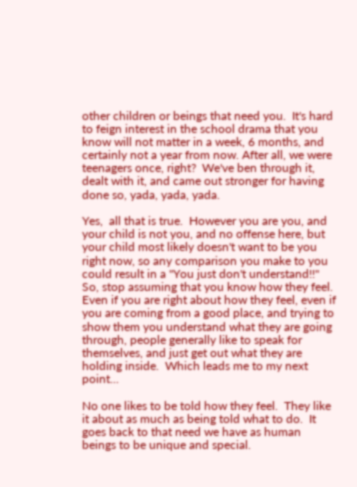other children or beings that need you.  It's hard to feign interest in the school drama that you know will not matter in a week, 6 months, and certainly not a year from now. After all, we were teenagers once, right?  We've ben through it, dealt with it, and came out stronger for having done so, yada, yada, yada.

Yes,  all that is true.  However you are you, and your child is not you, and no offense here, but your child most likely doesn't want to be you right now, so any comparison you make to you could result in a "You just don't understand!!" So, stop assuming that you know how they feel.  Even if you are right about how they feel, even if you are coming from a good place, and trying to show them you understand what they are going through, people generally like to speak for themselves, and just get out what they are holding inside.  Which leads me to my next point...

No one likes to be told how they feel.  They like it about as much as being told what to do.  It goes back to that need we have as human beings to be unique and special.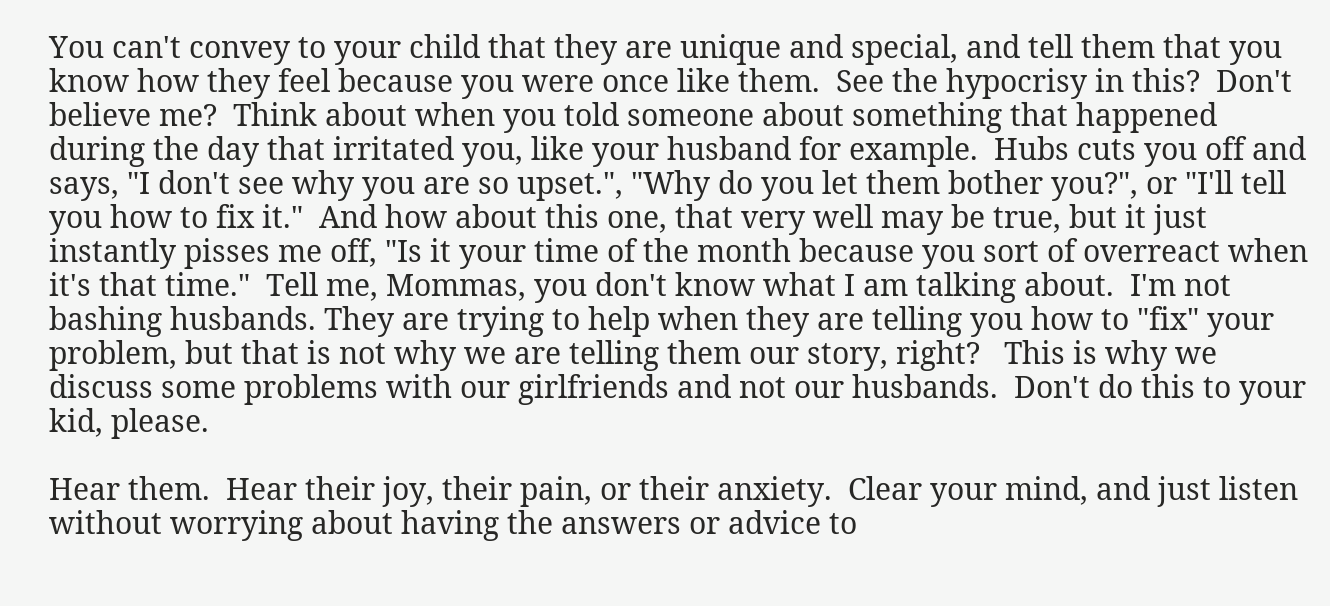You can't convey to your child that they are unique and special, and tell them that you know how they feel because you were once like them.  See the hypocrisy in this?  Don't believe me?  Think about when you told someone about something that happened during the day that irritated you, like your husband for example.  Hubs cuts you off and says, "I don't see why you are so upset.", "Why do you let them bother you?", or "I'll tell you how to fix it."  And how about this one, that very well may be true, but it just instantly pisses me off, "Is it your time of the month because you sort of overreact when it's that time."  Tell me, Mommas, you don't know what I am talking about.  I'm not bashing husbands. They are trying to help when they are telling you how to "fix" your problem, but that is not why we are telling them our story, right?   This is why we discuss some problems with our girlfriends and not our husbands.  Don't do this to your kid, please.

Hear them.  Hear their joy, their pain, or their anxiety.  Clear your mind, and just listen without worrying about having the answers or advice to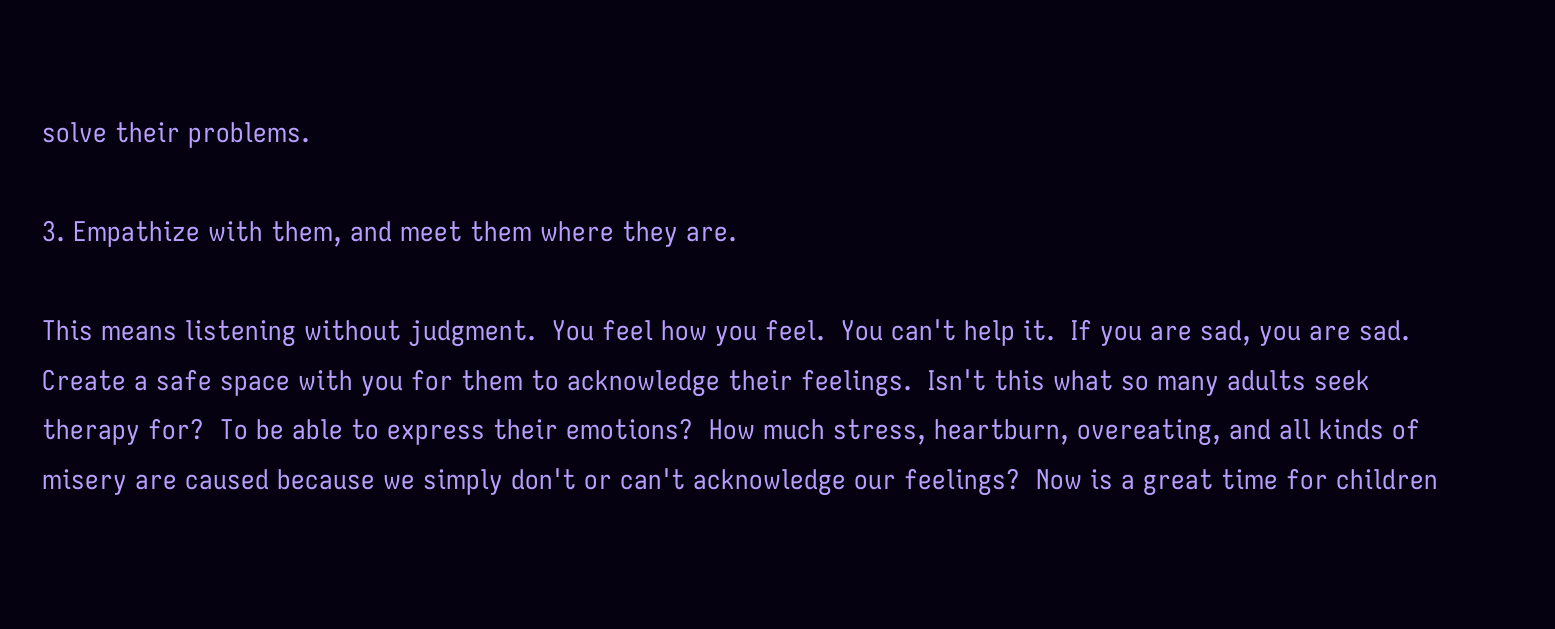solve their problems.

3. Empathize with them, and meet them where they are.

This means listening without judgment.  You feel how you feel.  You can't help it.  If you are sad, you are sad.  Create a safe space with you for them to acknowledge their feelings.  Isn't this what so many adults seek therapy for?  To be able to express their emotions?  How much stress, heartburn, overeating, and all kinds of misery are caused because we simply don't or can't acknowledge our feelings?  Now is a great time for children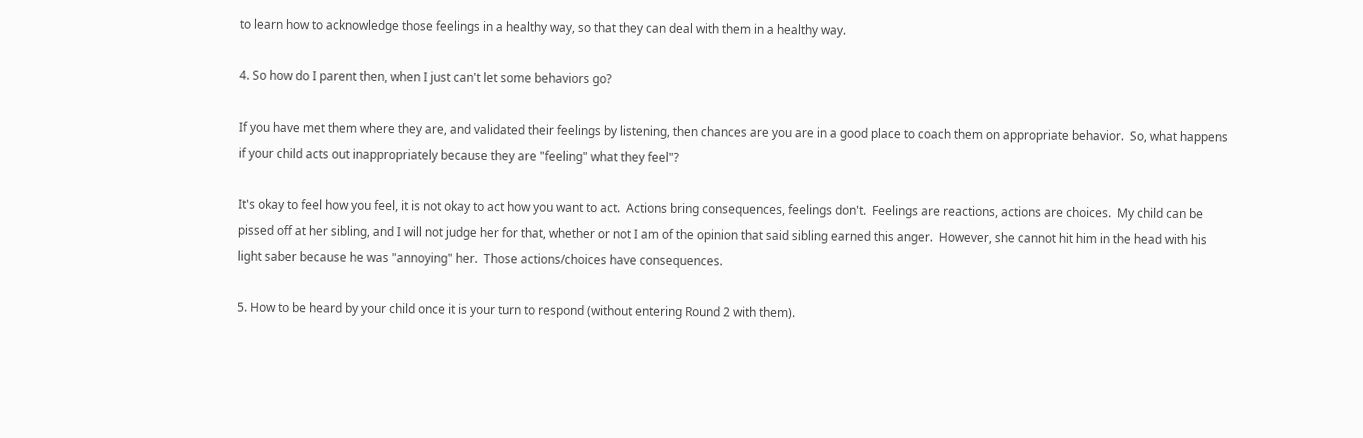to learn how to acknowledge those feelings in a healthy way, so that they can deal with them in a healthy way.

4. So how do I parent then, when I just can't let some behaviors go?

If you have met them where they are, and validated their feelings by listening, then chances are you are in a good place to coach them on appropriate behavior.  So, what happens if your child acts out inappropriately because they are "feeling" what they feel"?

It's okay to feel how you feel, it is not okay to act how you want to act.  Actions bring consequences, feelings don't.  Feelings are reactions, actions are choices.  My child can be pissed off at her sibling, and I will not judge her for that, whether or not I am of the opinion that said sibling earned this anger.  However, she cannot hit him in the head with his light saber because he was "annoying" her.  Those actions/choices have consequences.

5. How to be heard by your child once it is your turn to respond (without entering Round 2 with them).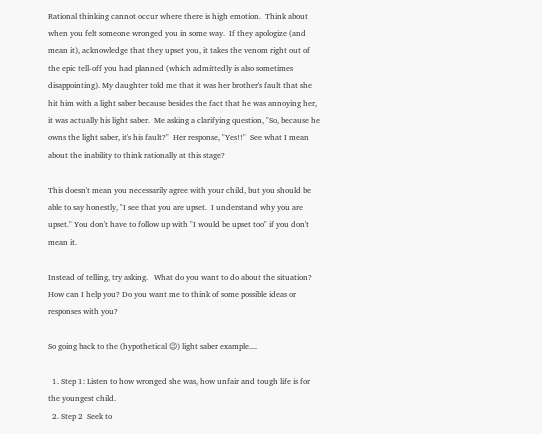Rational thinking cannot occur where there is high emotion.  Think about when you felt someone wronged you in some way.  If they apologize (and mean it), acknowledge that they upset you, it takes the venom right out of the epic tell-off you had planned (which admittedly is also sometimes disappointing). My daughter told me that it was her brother's fault that she hit him with a light saber because besides the fact that he was annoying her, it was actually his light saber.  Me asking a clarifying question, "So, because he owns the light saber, it's his fault?"  Her response, "Yes!!"  See what I mean about the inability to think rationally at this stage?

This doesn't mean you necessarily agree with your child, but you should be able to say honestly, "I see that you are upset.  I understand why you are upset." You don't have to follow up with "I would be upset too" if you don't mean it.

Instead of telling, try asking.   What do you want to do about the situation?  How can I help you? Do you want me to think of some possible ideas or responses with you?

So going back to the (hypothetical 😉) light saber example....

  1. Step 1: Listen to how wronged she was, how unfair and tough life is for the youngest child.
  2. Step 2  Seek to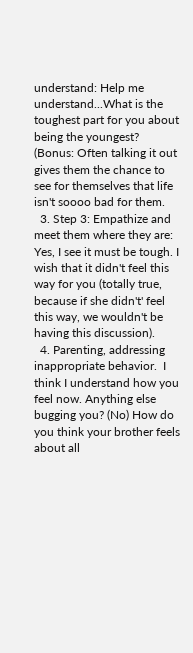understand: Help me understand...What is the toughest part for you about being the youngest?  (Bonus: Often talking it out gives them the chance to see for themselves that life isn't soooo bad for them.
  3. Step 3: Empathize and meet them where they are: Yes, I see it must be tough. I wish that it didn't feel this way for you (totally true, because if she didn't' feel this way, we wouldn't be having this discussion).
  4. Parenting, addressing inappropriate behavior.  I think I understand how you feel now. Anything else bugging you? (No) How do you think your brother feels about all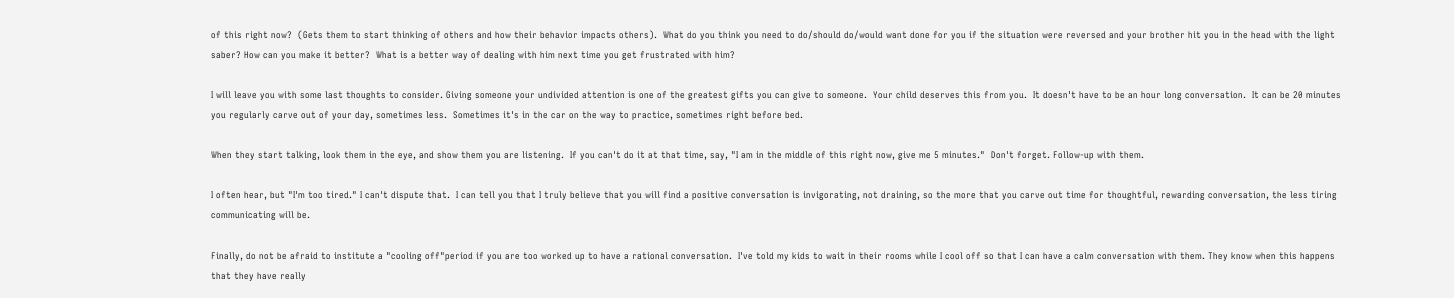of this right now?  (Gets them to start thinking of others and how their behavior impacts others).  What do you think you need to do/should do/would want done for you if the situation were reversed and your brother hit you in the head with the light saber? How can you make it better?  What is a better way of dealing with him next time you get frustrated with him?

I will leave you with some last thoughts to consider. Giving someone your undivided attention is one of the greatest gifts you can give to someone.  Your child deserves this from you.  It doesn't have to be an hour long conversation.  It can be 20 minutes you regularly carve out of your day, sometimes less.  Sometimes it's in the car on the way to practice, sometimes right before bed.

When they start talking, look them in the eye, and show them you are listening.  If you can't do it at that time, say, "I am in the middle of this right now, give me 5 minutes."  Don't forget. Follow-up with them.

I often hear, but "I'm too tired." I can't dispute that.  I can tell you that I truly believe that you will find a positive conversation is invigorating, not draining, so the more that you carve out time for thoughtful, rewarding conversation, the less tiring communicating will be.

Finally, do not be afraid to institute a "cooling off"period if you are too worked up to have a rational conversation.  I've told my kids to wait in their rooms while I cool off so that I can have a calm conversation with them. They know when this happens that they have really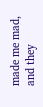made me mad, and they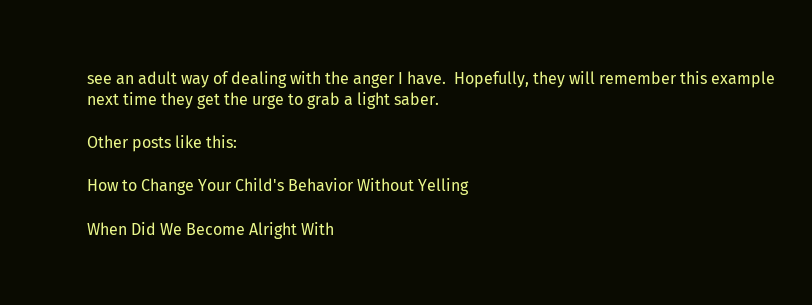see an adult way of dealing with the anger I have.  Hopefully, they will remember this example next time they get the urge to grab a light saber.

Other posts like this:

How to Change Your Child's Behavior Without Yelling

When Did We Become Alright With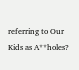referring to Our Kids as A**holes?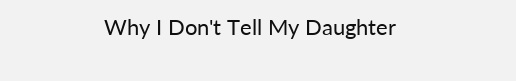Why I Don't Tell My Daughter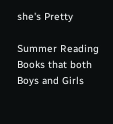she's Pretty

Summer Reading Books that both Boys and Girls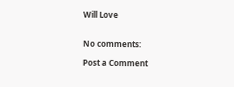Will Love


No comments:

Post a Comment